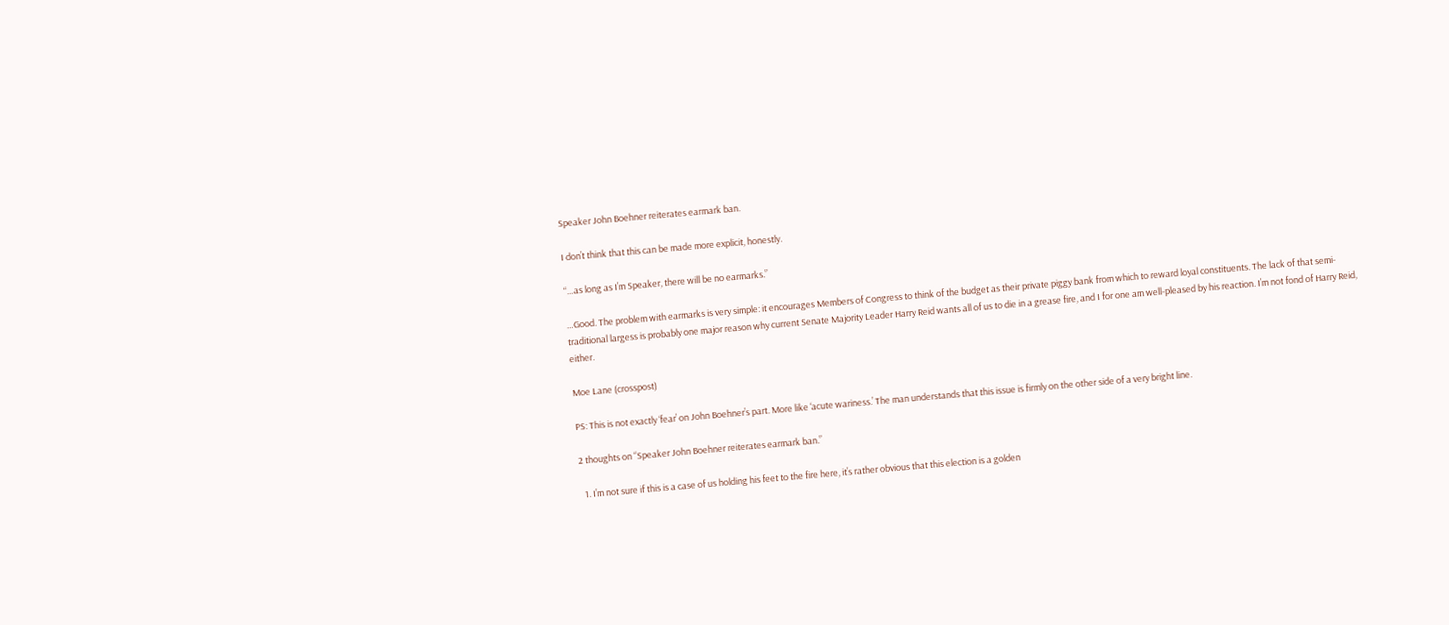Speaker John Boehner reiterates earmark ban.

I don’t think that this can be made more explicit, honestly.

“…as long as I’m Speaker, there will be no earmarks.”

…Good. The problem with earmarks is very simple: it encourages Members of Congress to think of the budget as their private piggy bank from which to reward loyal constituents. The lack of that semi-traditional largess is probably one major reason why current Senate Majority Leader Harry Reid wants all of us to die in a grease fire, and I for one am well-pleased by his reaction. I’m not fond of Harry Reid, either.

Moe Lane (crosspost)

PS: This is not exactly ‘fear’ on John Boehner’s part. More like ‘acute wariness.’ The man understands that this issue is firmly on the other side of a very bright line.

2 thoughts on “Speaker John Boehner reiterates earmark ban.”

  1. I’m not sure if this is a case of us holding his feet to the fire here, it’s rather obvious that this election is a golden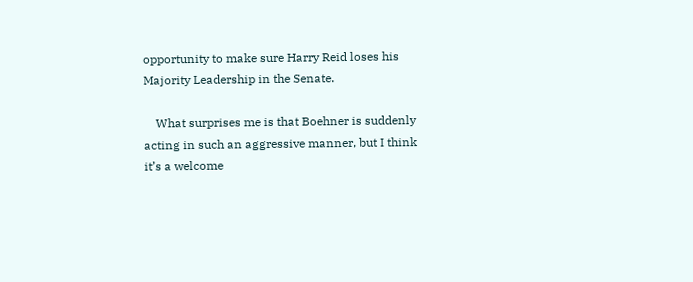opportunity to make sure Harry Reid loses his Majority Leadership in the Senate.

    What surprises me is that Boehner is suddenly acting in such an aggressive manner, but I think it’s a welcome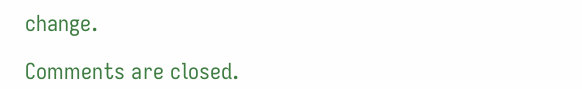change.

Comments are closed.